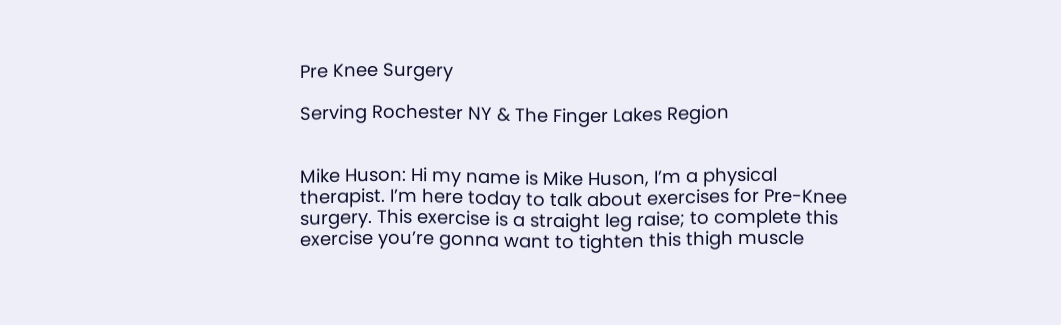Pre Knee Surgery

Serving Rochester NY & The Finger Lakes Region


Mike Huson: Hi my name is Mike Huson, I’m a physical therapist. I’m here today to talk about exercises for Pre-Knee surgery. This exercise is a straight leg raise; to complete this exercise you’re gonna want to tighten this thigh muscle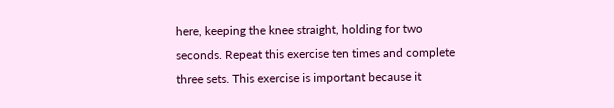here, keeping the knee straight, holding for two seconds. Repeat this exercise ten times and complete three sets. This exercise is important because it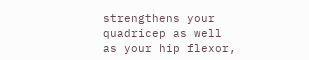strengthens your quadricep as well as your hip flexor,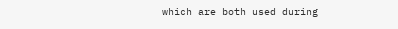which are both used during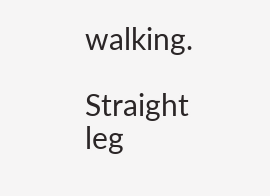walking.

Straight leg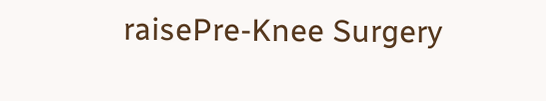raisePre-Knee Surgery